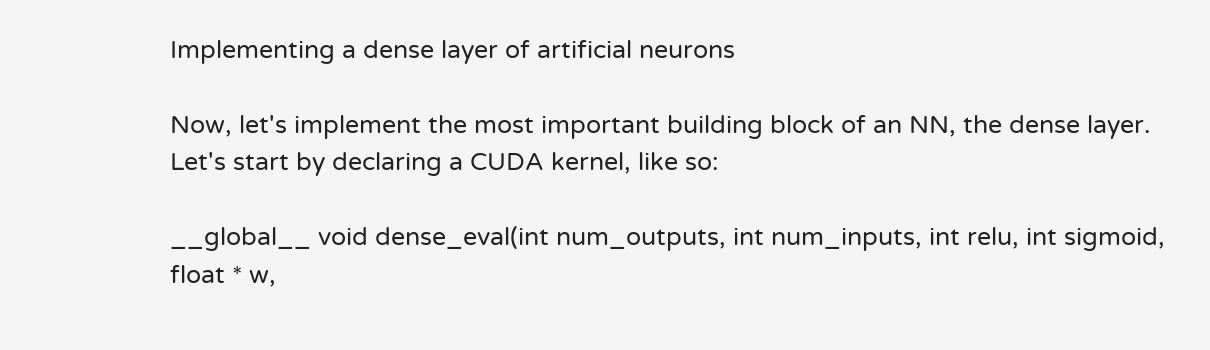Implementing a dense layer of artificial neurons

Now, let's implement the most important building block of an NN, the dense layer. Let's start by declaring a CUDA kernel, like so:

__global__ void dense_eval(int num_outputs, int num_inputs, int relu, int sigmoid, float * w,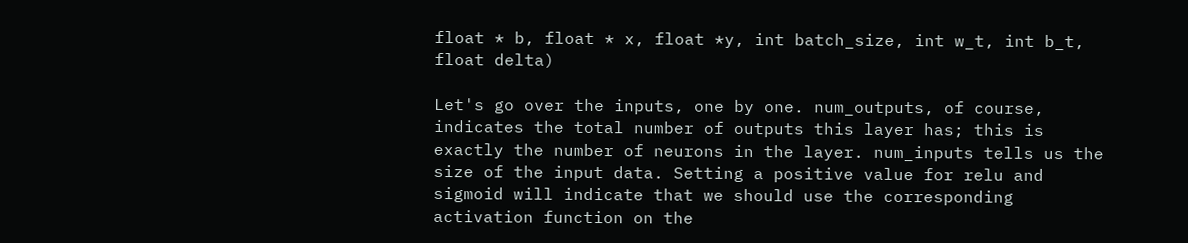float * b, float * x, float *y, int batch_size, int w_t, int b_t, float delta)

Let's go over the inputs, one by one. num_outputs, of course, indicates the total number of outputs this layer has; this is exactly the number of neurons in the layer. num_inputs tells us the size of the input data. Setting a positive value for relu and sigmoid will indicate that we should use the corresponding activation function on the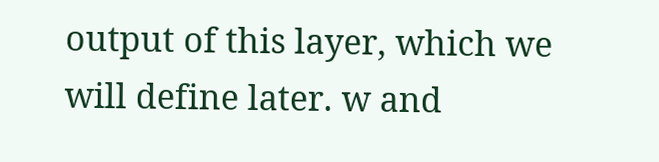output of this layer, which we will define later. w and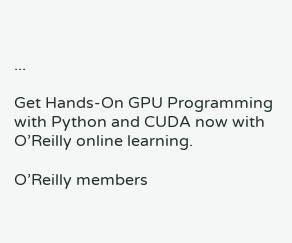...

Get Hands-On GPU Programming with Python and CUDA now with O’Reilly online learning.

O’Reilly members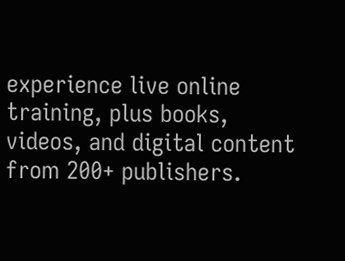experience live online training, plus books, videos, and digital content from 200+ publishers.